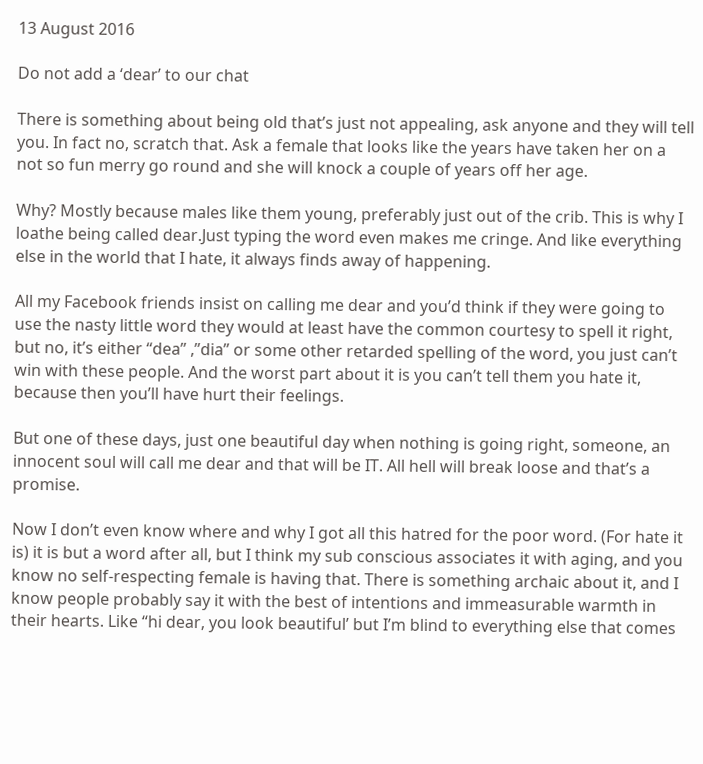13 August 2016

Do not add a ‘dear’ to our chat

There is something about being old that’s just not appealing, ask anyone and they will tell you. In fact no, scratch that. Ask a female that looks like the years have taken her on a not so fun merry go round and she will knock a couple of years off her age.

Why? Mostly because males like them young, preferably just out of the crib. This is why I loathe being called dear.Just typing the word even makes me cringe. And like everything else in the world that I hate, it always finds away of happening.

All my Facebook friends insist on calling me dear and you’d think if they were going to use the nasty little word they would at least have the common courtesy to spell it right, but no, it’s either “dea” ,”dia” or some other retarded spelling of the word, you just can’t win with these people. And the worst part about it is you can’t tell them you hate it, because then you’ll have hurt their feelings.

But one of these days, just one beautiful day when nothing is going right, someone, an innocent soul will call me dear and that will be IT. All hell will break loose and that’s a promise.

Now I don’t even know where and why I got all this hatred for the poor word. (For hate it is) it is but a word after all, but I think my sub conscious associates it with aging, and you know no self-respecting female is having that. There is something archaic about it, and I know people probably say it with the best of intentions and immeasurable warmth in their hearts. Like “hi dear, you look beautiful’ but I’m blind to everything else that comes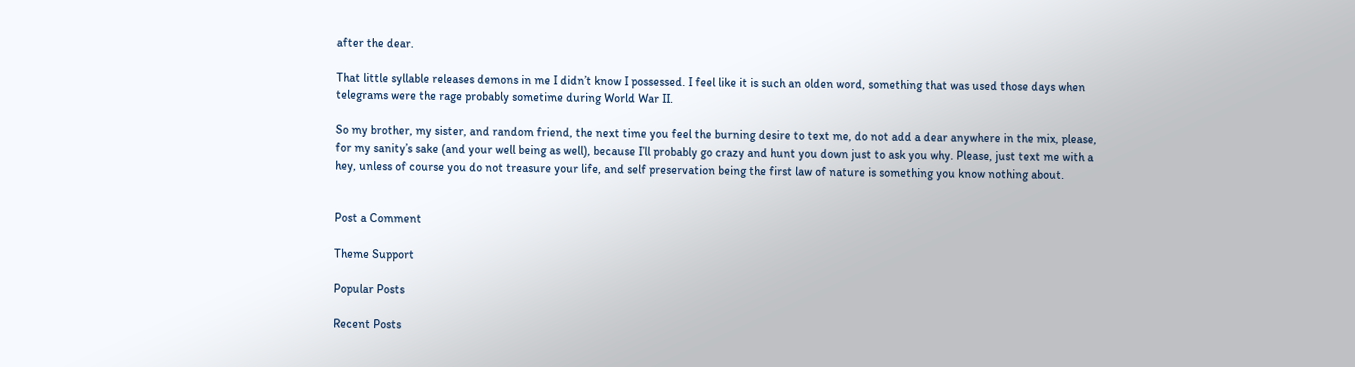after the dear.

That little syllable releases demons in me I didn’t know I possessed. I feel like it is such an olden word, something that was used those days when telegrams were the rage probably sometime during World War II.

So my brother, my sister, and random friend, the next time you feel the burning desire to text me, do not add a dear anywhere in the mix, please, for my sanity’s sake (and your well being as well), because I’ll probably go crazy and hunt you down just to ask you why. Please, just text me with a hey, unless of course you do not treasure your life, and self preservation being the first law of nature is something you know nothing about.


Post a Comment

Theme Support

Popular Posts

Recent Posts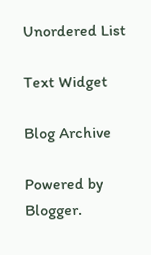Unordered List

Text Widget

Blog Archive

Powered by Blogger.